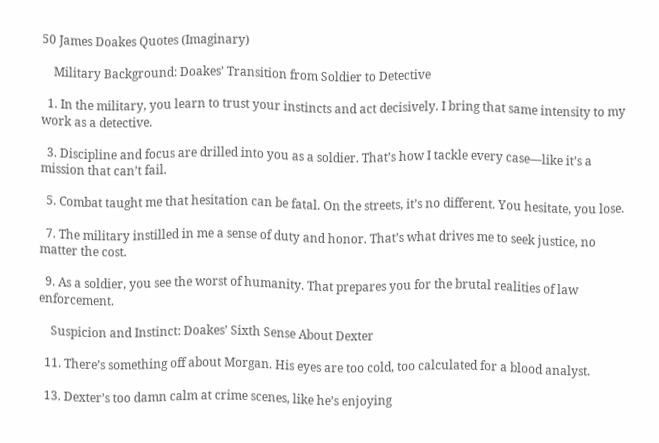50 James Doakes Quotes (Imaginary)

    Military Background: Doakes’ Transition from Soldier to Detective

  1. In the military, you learn to trust your instincts and act decisively. I bring that same intensity to my work as a detective.

  3. Discipline and focus are drilled into you as a soldier. That’s how I tackle every case—like it’s a mission that can’t fail.

  5. Combat taught me that hesitation can be fatal. On the streets, it’s no different. You hesitate, you lose.

  7. The military instilled in me a sense of duty and honor. That’s what drives me to seek justice, no matter the cost.

  9. As a soldier, you see the worst of humanity. That prepares you for the brutal realities of law enforcement.

    Suspicion and Instinct: Doakes’ Sixth Sense About Dexter

  11. There’s something off about Morgan. His eyes are too cold, too calculated for a blood analyst.

  13. Dexter’s too damn calm at crime scenes, like he’s enjoying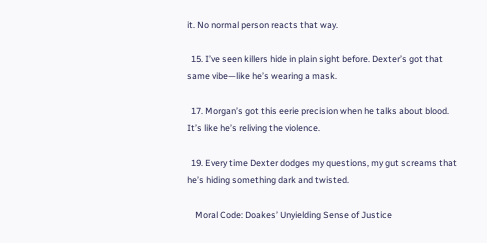it. No normal person reacts that way.

  15. I’ve seen killers hide in plain sight before. Dexter’s got that same vibe—like he’s wearing a mask.

  17. Morgan’s got this eerie precision when he talks about blood. It’s like he’s reliving the violence.

  19. Every time Dexter dodges my questions, my gut screams that he’s hiding something dark and twisted.

    Moral Code: Doakes’ Unyielding Sense of Justice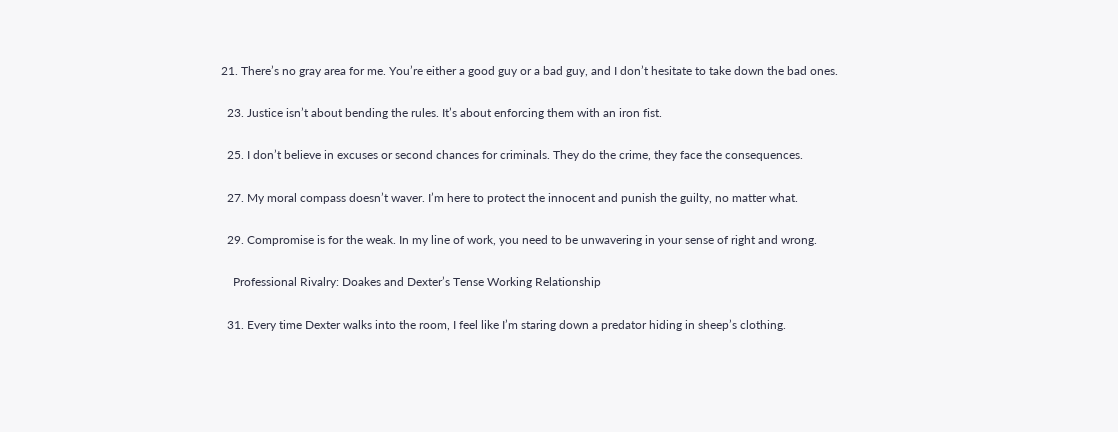21. There’s no gray area for me. You’re either a good guy or a bad guy, and I don’t hesitate to take down the bad ones.

  23. Justice isn’t about bending the rules. It’s about enforcing them with an iron fist.

  25. I don’t believe in excuses or second chances for criminals. They do the crime, they face the consequences.

  27. My moral compass doesn’t waver. I’m here to protect the innocent and punish the guilty, no matter what.

  29. Compromise is for the weak. In my line of work, you need to be unwavering in your sense of right and wrong.

    Professional Rivalry: Doakes and Dexter’s Tense Working Relationship

  31. Every time Dexter walks into the room, I feel like I’m staring down a predator hiding in sheep’s clothing.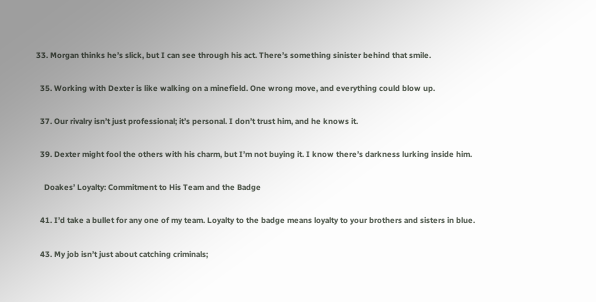33. Morgan thinks he’s slick, but I can see through his act. There’s something sinister behind that smile.

  35. Working with Dexter is like walking on a minefield. One wrong move, and everything could blow up.

  37. Our rivalry isn’t just professional; it’s personal. I don’t trust him, and he knows it.

  39. Dexter might fool the others with his charm, but I’m not buying it. I know there’s darkness lurking inside him.

    Doakes’ Loyalty: Commitment to His Team and the Badge

  41. I’d take a bullet for any one of my team. Loyalty to the badge means loyalty to your brothers and sisters in blue.

  43. My job isn’t just about catching criminals;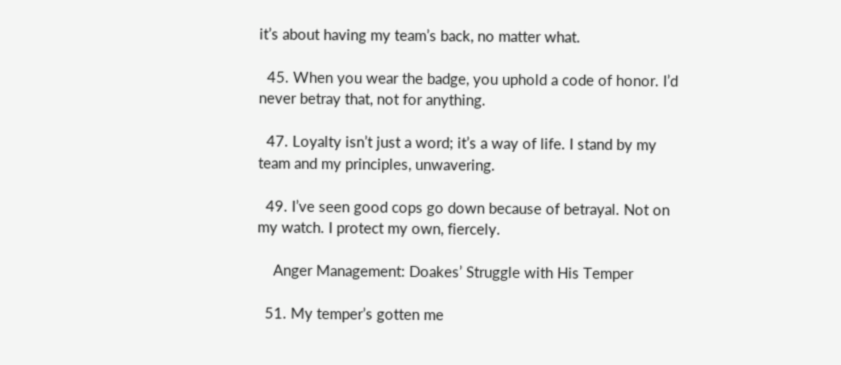it’s about having my team’s back, no matter what.

  45. When you wear the badge, you uphold a code of honor. I’d never betray that, not for anything.

  47. Loyalty isn’t just a word; it’s a way of life. I stand by my team and my principles, unwavering.

  49. I’ve seen good cops go down because of betrayal. Not on my watch. I protect my own, fiercely.

    Anger Management: Doakes’ Struggle with His Temper

  51. My temper’s gotten me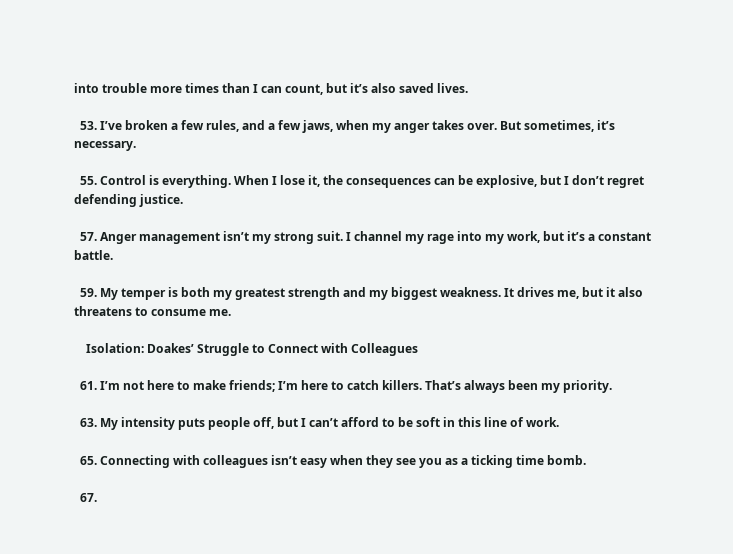into trouble more times than I can count, but it’s also saved lives.

  53. I’ve broken a few rules, and a few jaws, when my anger takes over. But sometimes, it’s necessary.

  55. Control is everything. When I lose it, the consequences can be explosive, but I don’t regret defending justice.

  57. Anger management isn’t my strong suit. I channel my rage into my work, but it’s a constant battle.

  59. My temper is both my greatest strength and my biggest weakness. It drives me, but it also threatens to consume me.

    Isolation: Doakes’ Struggle to Connect with Colleagues

  61. I’m not here to make friends; I’m here to catch killers. That’s always been my priority.

  63. My intensity puts people off, but I can’t afford to be soft in this line of work.

  65. Connecting with colleagues isn’t easy when they see you as a ticking time bomb.

  67.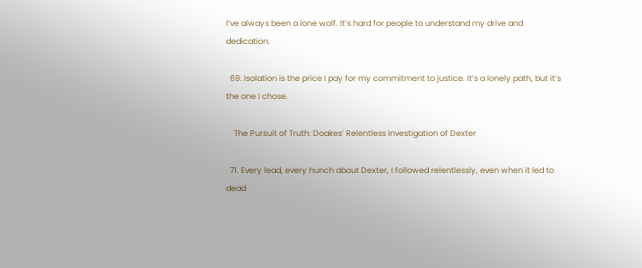I’ve always been a lone wolf. It’s hard for people to understand my drive and dedication.

  69. Isolation is the price I pay for my commitment to justice. It’s a lonely path, but it’s the one I chose.

    The Pursuit of Truth: Doakes’ Relentless Investigation of Dexter

  71. Every lead, every hunch about Dexter, I followed relentlessly, even when it led to dead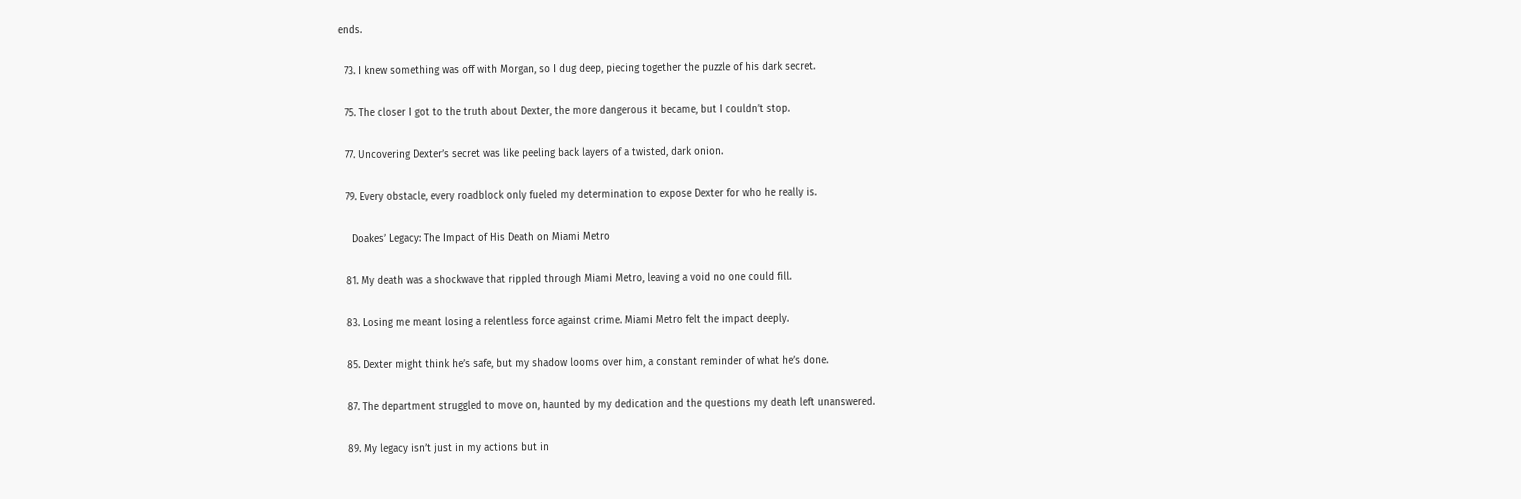ends.

  73. I knew something was off with Morgan, so I dug deep, piecing together the puzzle of his dark secret.

  75. The closer I got to the truth about Dexter, the more dangerous it became, but I couldn’t stop.

  77. Uncovering Dexter’s secret was like peeling back layers of a twisted, dark onion.

  79. Every obstacle, every roadblock only fueled my determination to expose Dexter for who he really is.

    Doakes’ Legacy: The Impact of His Death on Miami Metro

  81. My death was a shockwave that rippled through Miami Metro, leaving a void no one could fill.

  83. Losing me meant losing a relentless force against crime. Miami Metro felt the impact deeply.

  85. Dexter might think he’s safe, but my shadow looms over him, a constant reminder of what he’s done.

  87. The department struggled to move on, haunted by my dedication and the questions my death left unanswered.

  89. My legacy isn’t just in my actions but in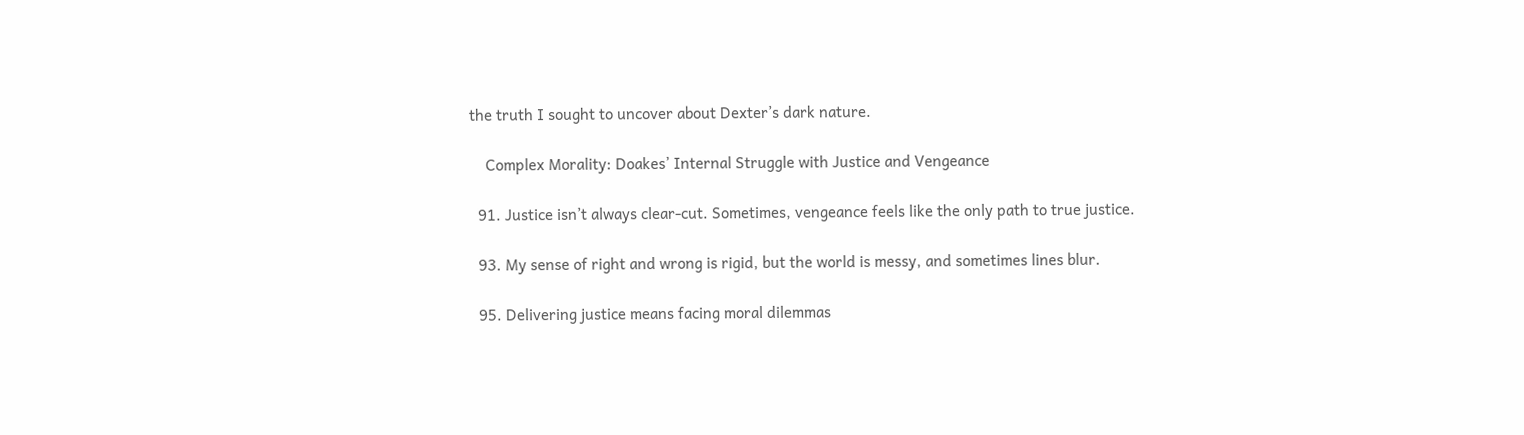the truth I sought to uncover about Dexter’s dark nature.

    Complex Morality: Doakes’ Internal Struggle with Justice and Vengeance

  91. Justice isn’t always clear-cut. Sometimes, vengeance feels like the only path to true justice.

  93. My sense of right and wrong is rigid, but the world is messy, and sometimes lines blur.

  95. Delivering justice means facing moral dilemmas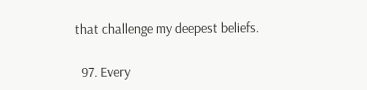that challenge my deepest beliefs.

  97. Every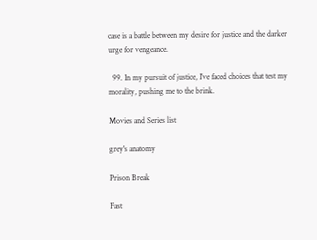case is a battle between my desire for justice and the darker urge for vengeance.

  99. In my pursuit of justice, I’ve faced choices that test my morality, pushing me to the brink.

Movies and Series list

grey's anatomy

Prison Break

Fast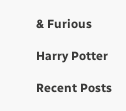& Furious

Harry Potter

Recent Posts